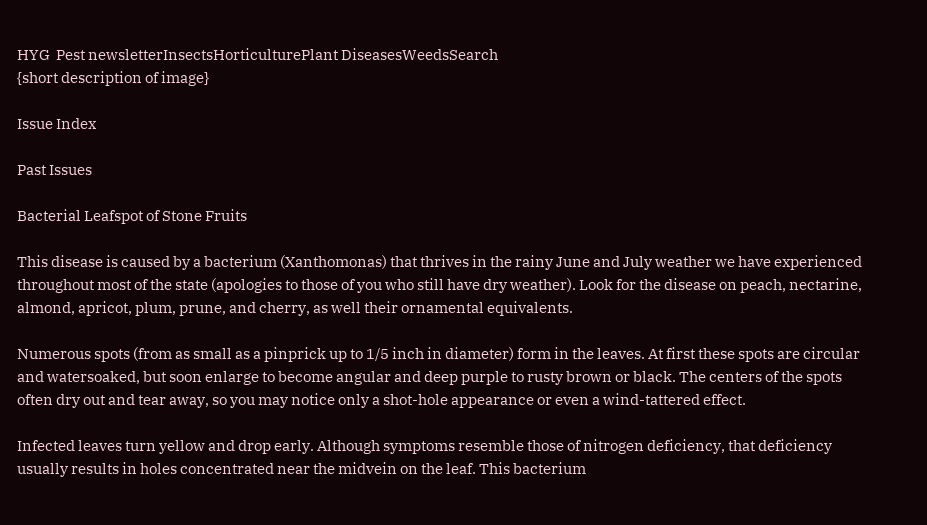HYG  Pest newsletterInsectsHorticulturePlant DiseasesWeedsSearch
{short description of image}

Issue Index

Past Issues

Bacterial Leafspot of Stone Fruits

This disease is caused by a bacterium (Xanthomonas) that thrives in the rainy June and July weather we have experienced throughout most of the state (apologies to those of you who still have dry weather). Look for the disease on peach, nectarine, almond, apricot, plum, prune, and cherry, as well their ornamental equivalents.

Numerous spots (from as small as a pinprick up to 1/5 inch in diameter) form in the leaves. At first these spots are circular and watersoaked, but soon enlarge to become angular and deep purple to rusty brown or black. The centers of the spots often dry out and tear away, so you may notice only a shot-hole appearance or even a wind-tattered effect.

Infected leaves turn yellow and drop early. Although symptoms resemble those of nitrogen deficiency, that deficiency usually results in holes concentrated near the midvein on the leaf. This bacterium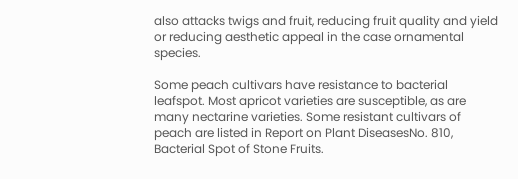also attacks twigs and fruit, reducing fruit quality and yield or reducing aesthetic appeal in the case ornamental species.

Some peach cultivars have resistance to bacterial leafspot. Most apricot varieties are susceptible, as are many nectarine varieties. Some resistant cultivars of peach are listed in Report on Plant DiseasesNo. 810, Bacterial Spot of Stone Fruits.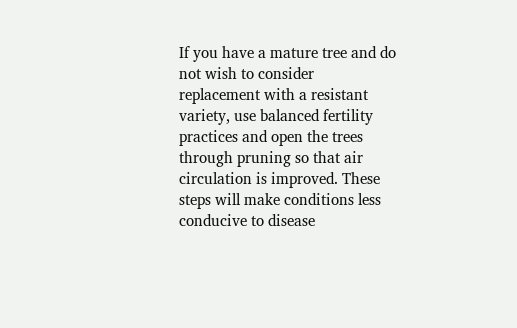If you have a mature tree and do not wish to consider replacement with a resistant variety, use balanced fertility practices and open the trees through pruning so that air circulation is improved. These steps will make conditions less conducive to disease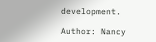development.

Author: Nancy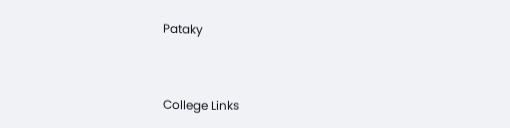Pataky


College Links